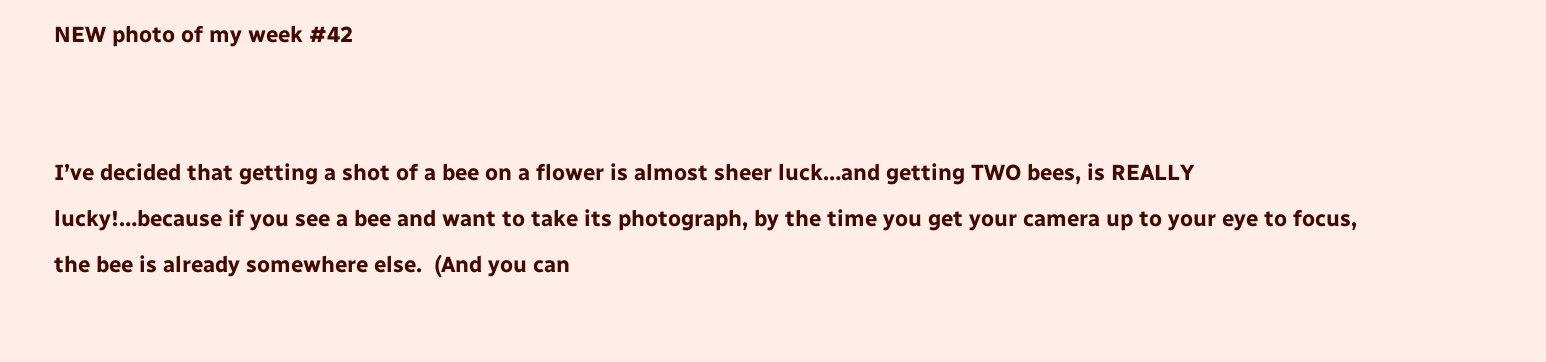NEW photo of my week #42


I’ve decided that getting a shot of a bee on a flower is almost sheer luck…and getting TWO bees, is REALLY lucky!…because if you see a bee and want to take its photograph, by the time you get your camera up to your eye to focus, the bee is already somewhere else.  (And you can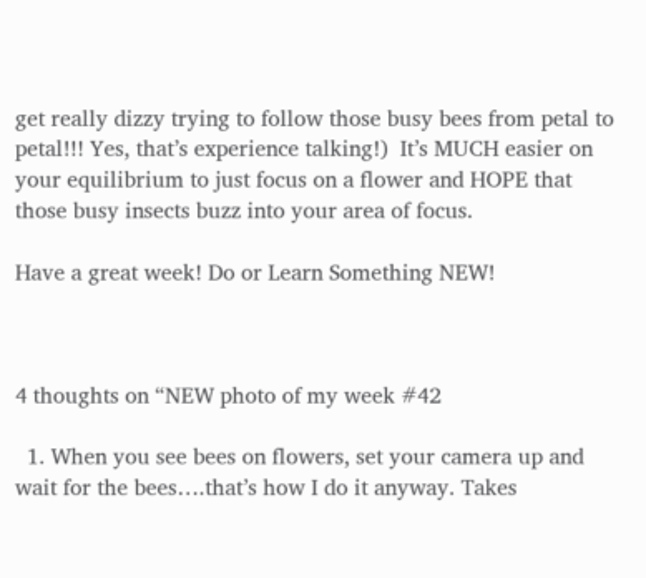get really dizzy trying to follow those busy bees from petal to petal!!! Yes, that’s experience talking!)  It’s MUCH easier on your equilibrium to just focus on a flower and HOPE that those busy insects buzz into your area of focus.

Have a great week! Do or Learn Something NEW!



4 thoughts on “NEW photo of my week #42

  1. When you see bees on flowers, set your camera up and wait for the bees….that’s how I do it anyway. Takes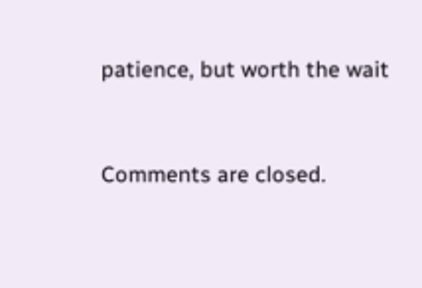patience, but worth the wait


Comments are closed.